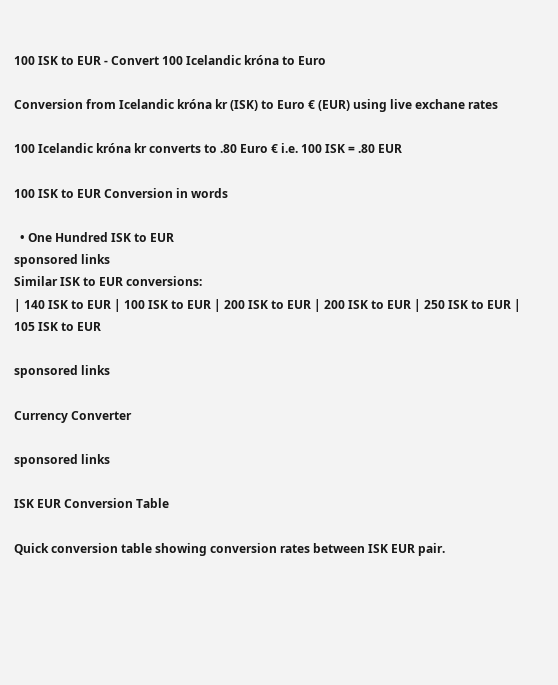100 ISK to EUR - Convert 100 Icelandic króna to Euro

Conversion from Icelandic króna kr (ISK) to Euro € (EUR) using live exchane rates

100 Icelandic króna kr converts to .80 Euro € i.e. 100 ISK = .80 EUR

100 ISK to EUR Conversion in words

  • One Hundred ISK to EUR
sponsored links
Similar ISK to EUR conversions:
| 140 ISK to EUR | 100 ISK to EUR | 200 ISK to EUR | 200 ISK to EUR | 250 ISK to EUR | 105 ISK to EUR

sponsored links

Currency Converter

sponsored links

ISK EUR Conversion Table

Quick conversion table showing conversion rates between ISK EUR pair.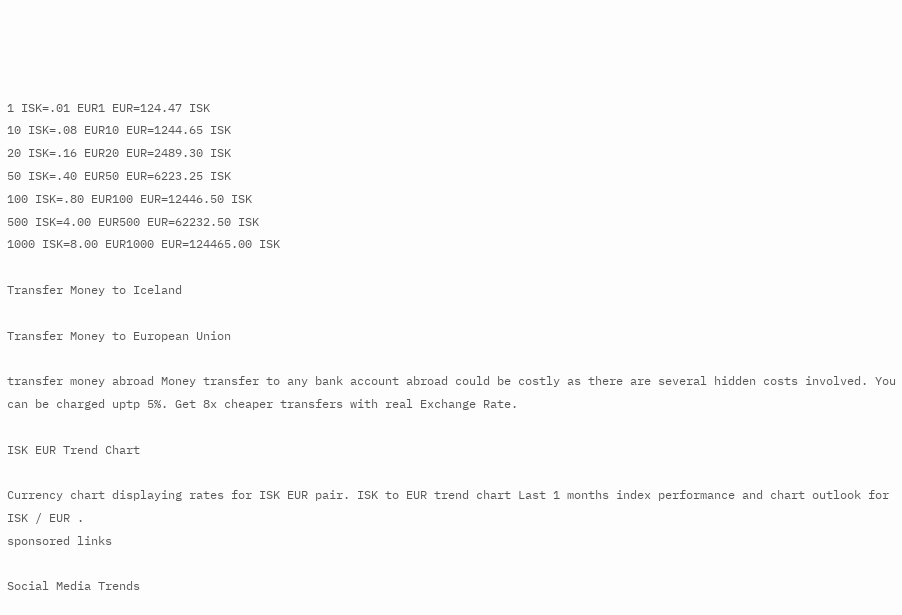1 ISK=.01 EUR1 EUR=124.47 ISK
10 ISK=.08 EUR10 EUR=1244.65 ISK
20 ISK=.16 EUR20 EUR=2489.30 ISK
50 ISK=.40 EUR50 EUR=6223.25 ISK
100 ISK=.80 EUR100 EUR=12446.50 ISK
500 ISK=4.00 EUR500 EUR=62232.50 ISK
1000 ISK=8.00 EUR1000 EUR=124465.00 ISK

Transfer Money to Iceland

Transfer Money to European Union

transfer money abroad Money transfer to any bank account abroad could be costly as there are several hidden costs involved. You can be charged uptp 5%. Get 8x cheaper transfers with real Exchange Rate.

ISK EUR Trend Chart

Currency chart displaying rates for ISK EUR pair. ISK to EUR trend chart Last 1 months index performance and chart outlook for ISK / EUR .
sponsored links

Social Media Trends